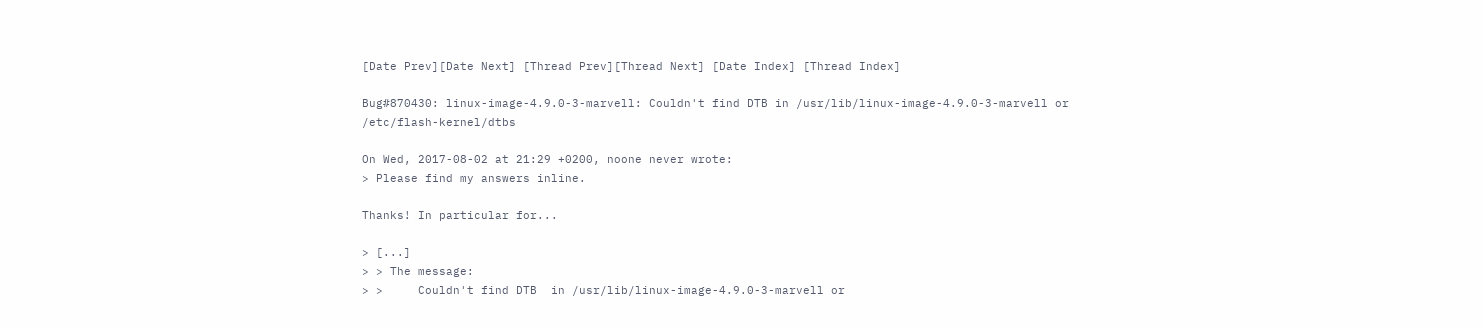[Date Prev][Date Next] [Thread Prev][Thread Next] [Date Index] [Thread Index]

Bug#870430: linux-image-4.9.0-3-marvell: Couldn't find DTB in /usr/lib/linux-image-4.9.0-3-marvell or /etc/flash-kernel/dtbs

On Wed, 2017-08-02 at 21:29 +0200, noone never wrote:
> Please find my answers inline.

Thanks! In particular for...

> [...]
> > The message:
> >     Couldn't find DTB  in /usr/lib/linux-image-4.9.0-3-marvell or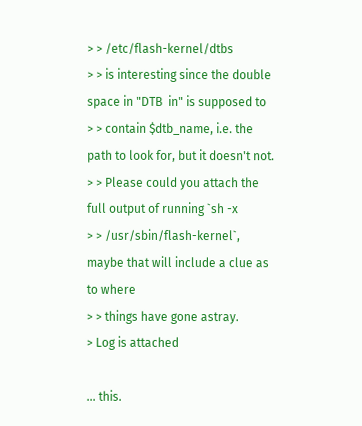> > /etc/flash-kernel/dtbs
> > is interesting since the double space in "DTB  in" is supposed to
> > contain $dtb_name, i.e. the path to look for, but it doesn't not.
> > Please could you attach the full output of running `sh -x
> > /usr/sbin/flash-kernel`, maybe that will include a clue as to where
> > things have gone astray.
> Log is attached

... this.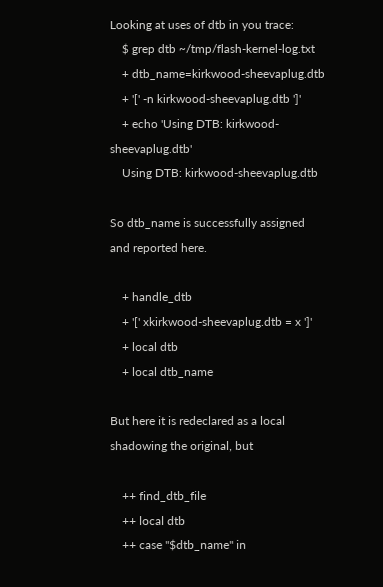Looking at uses of dtb in you trace:
    $ grep dtb ~/tmp/flash-kernel-log.txt
    + dtb_name=kirkwood-sheevaplug.dtb
    + '[' -n kirkwood-sheevaplug.dtb ']'
    + echo 'Using DTB: kirkwood-sheevaplug.dtb'
    Using DTB: kirkwood-sheevaplug.dtb

So dtb_name is successfully assigned and reported here.

    + handle_dtb
    + '[' xkirkwood-sheevaplug.dtb = x ']'
    + local dtb
    + local dtb_name

But here it is redeclared as a local shadowing the original, but

    ++ find_dtb_file
    ++ local dtb
    ++ case "$dtb_name" in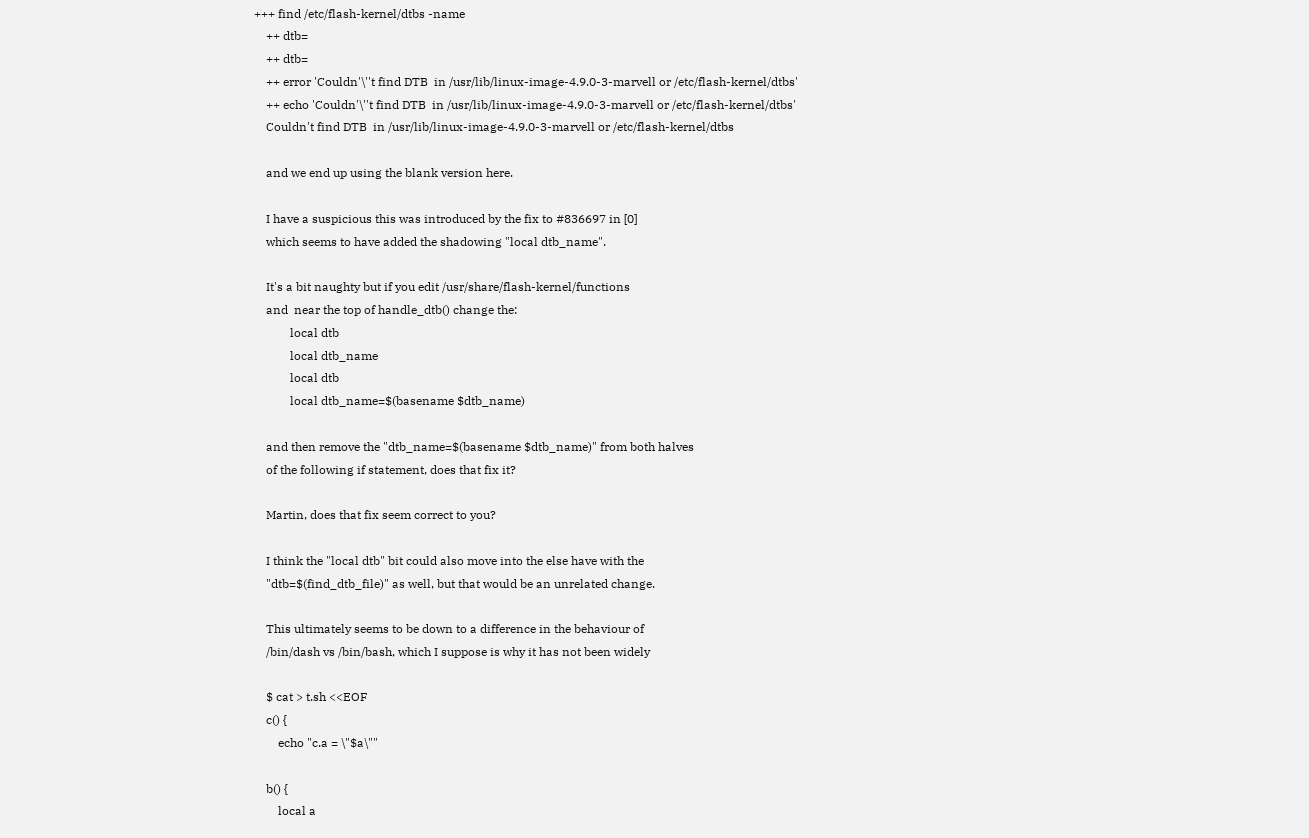+++ find /etc/flash-kernel/dtbs -name
    ++ dtb=
    ++ dtb=
    ++ error 'Couldn'\''t find DTB  in /usr/lib/linux-image-4.9.0-3-marvell or /etc/flash-kernel/dtbs'
    ++ echo 'Couldn'\''t find DTB  in /usr/lib/linux-image-4.9.0-3-marvell or /etc/flash-kernel/dtbs'
    Couldn't find DTB  in /usr/lib/linux-image-4.9.0-3-marvell or /etc/flash-kernel/dtbs

    and we end up using the blank version here.

    I have a suspicious this was introduced by the fix to #836697 in [0]
    which seems to have added the shadowing "local dtb_name".

    It's a bit naughty but if you edit /usr/share/flash-kernel/functions
    and  near the top of handle_dtb() change the:
            local dtb
            local dtb_name
            local dtb
            local dtb_name=$(basename $dtb_name)

    and then remove the "dtb_name=$(basename $dtb_name)" from both halves
    of the following if statement, does that fix it?

    Martin, does that fix seem correct to you?

    I think the "local dtb" bit could also move into the else have with the
    "dtb=$(find_dtb_file)" as well, but that would be an unrelated change.

    This ultimately seems to be down to a difference in the behaviour of
    /bin/dash vs /bin/bash, which I suppose is why it has not been widely

    $ cat > t.sh <<EOF
    c() {
        echo "c.a = \"$a\""

    b() {
        local a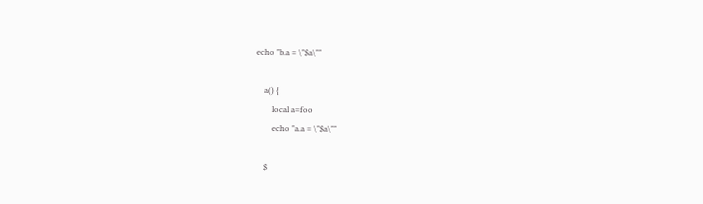echo "b.a = \"$a\""

    a() {
        local a=foo
        echo "a.a = \"$a\""

    $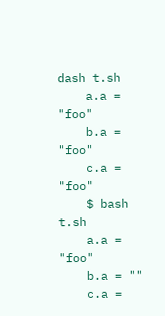dash t.sh
    a.a = "foo"
    b.a = "foo"
    c.a = "foo"
    $ bash t.sh
    a.a = "foo"
    b.a = ""
    c.a =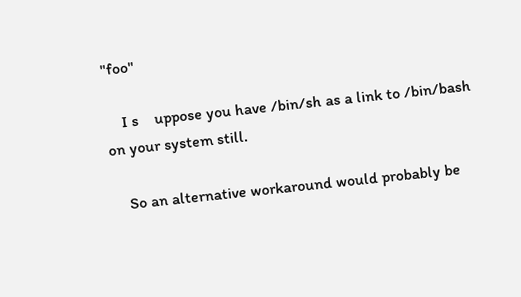"foo"

    I s    uppose you have /bin/sh as a link to /bin/bash on your system still.

    So an alternative workaround would probably be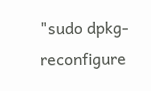"sudo dpkg-reconfigure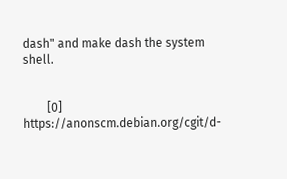dash" and make dash the system shell.


        [0]         https://anonscm.debian.org/cgit/d-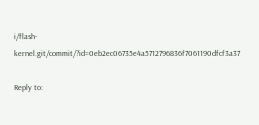i/flash-kernel.git/commit/?id=0eb2ec06735e4a5712796836f7061190dfcf3a37

Reply to: